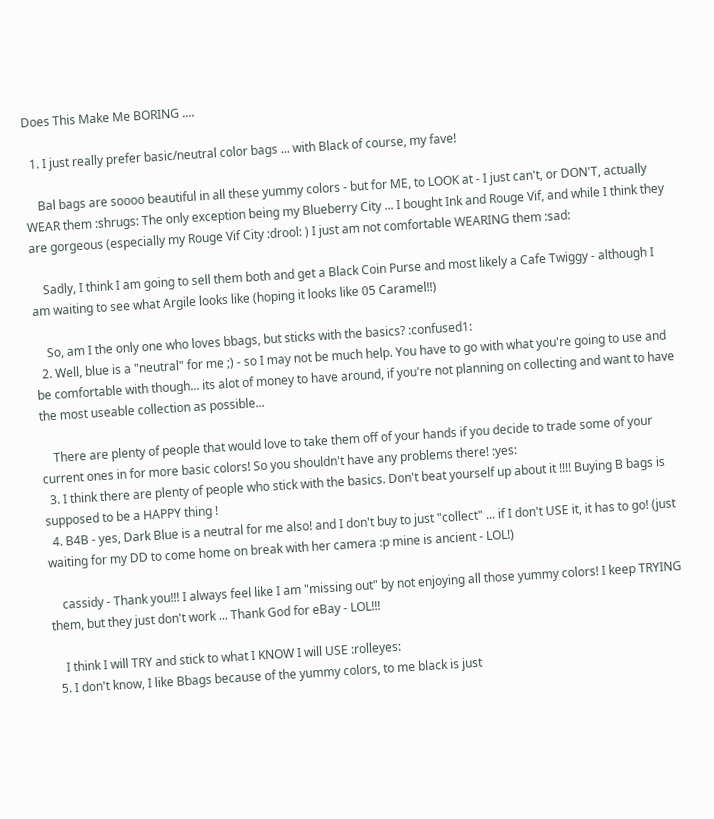Does This Make Me BORING ....

  1. I just really prefer basic/neutral color bags ... with Black of course, my fave!

    Bal bags are soooo beautiful in all these yummy colors - but for ME, to LOOK at - I just can't, or DON'T, actually WEAR them :shrugs: The only exception being my Blueberry City ... I bought Ink and Rouge Vif, and while I think they are gorgeous (especially my Rouge Vif City :drool: ) I just am not comfortable WEARING them :sad:

    Sadly, I think I am going to sell them both and get a Black Coin Purse and most likely a Cafe Twiggy - although I am waiting to see what Argile looks like (hoping it looks like 05 Caramel!!)

    So, am I the only one who loves bbags, but sticks with the basics? :confused1:
  2. Well, blue is a "neutral" for me ;) - so I may not be much help. You have to go with what you're going to use and be comfortable with though... its alot of money to have around, if you're not planning on collecting and want to have the most useable collection as possible...

    There are plenty of people that would love to take them off of your hands if you decide to trade some of your current ones in for more basic colors! So you shouldn't have any problems there! :yes:
  3. I think there are plenty of people who stick with the basics. Don't beat yourself up about it !!!! Buying B bags is supposed to be a HAPPY thing !
  4. B4B - yes, Dark Blue is a neutral for me also! and I don't buy to just "collect" ... if I don't USE it, it has to go! (just waiting for my DD to come home on break with her camera :p mine is ancient - LOL!)

    cassidy - Thank you!!! I always feel like I am "missing out" by not enjoying all those yummy colors! I keep TRYING them, but they just don't work ... Thank God for eBay - LOL!!!

    I think I will TRY and stick to what I KNOW I will USE :rolleyes:
  5. I don't know, I like Bbags because of the yummy colors, to me black is just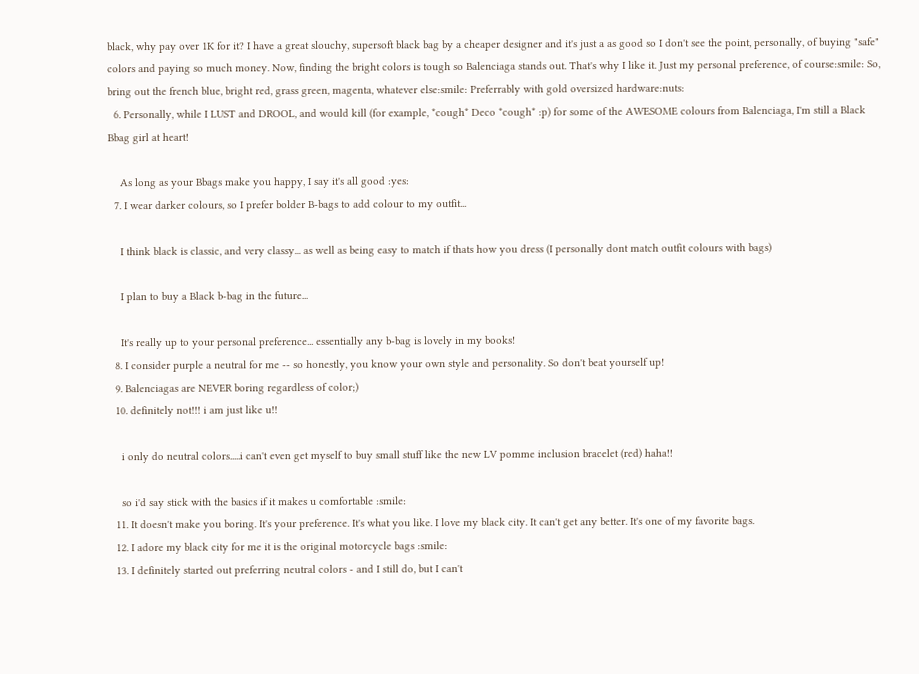black, why pay over 1K for it? I have a great slouchy, supersoft black bag by a cheaper designer and it's just a as good so I don't see the point, personally, of buying "safe" colors and paying so much money. Now, finding the bright colors is tough so Balenciaga stands out. That's why I like it. Just my personal preference, of course:smile: So, bring out the french blue, bright red, grass green, magenta, whatever else:smile: Preferrably with gold oversized hardware:nuts:
  6. Personally, while I LUST and DROOL, and would kill (for example, *cough* Deco *cough* :p) for some of the AWESOME colours from Balenciaga, I'm still a Black Bbag girl at heart!

    As long as your Bbags make you happy, I say it's all good :yes:
  7. I wear darker colours, so I prefer bolder B-bags to add colour to my outfit...

    I think black is classic, and very classy... as well as being easy to match if thats how you dress (I personally dont match outfit colours with bags)

    I plan to buy a Black b-bag in the future...

    It's really up to your personal preference... essentially any b-bag is lovely in my books!
  8. I consider purple a neutral for me -- so honestly, you know your own style and personality. So don't beat yourself up!
  9. Balenciagas are NEVER boring regardless of color;)
  10. definitely not!!! i am just like u!!

    i only do neutral colors.....i can't even get myself to buy small stuff like the new LV pomme inclusion bracelet (red) haha!!

    so i'd say stick with the basics if it makes u comfortable :smile:
  11. It doesn't make you boring. It's your preference. It's what you like. I love my black city. It can't get any better. It's one of my favorite bags.
  12. I adore my black city for me it is the original motorcycle bags :smile:
  13. I definitely started out preferring neutral colors - and I still do, but I can't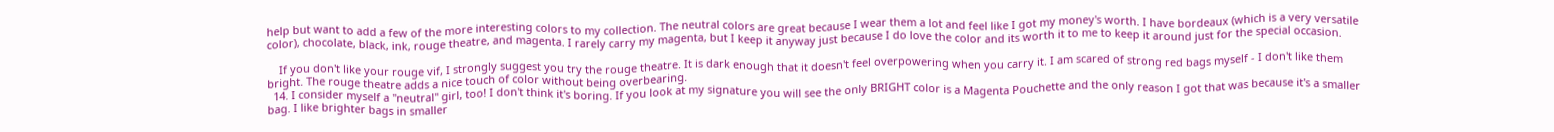help but want to add a few of the more interesting colors to my collection. The neutral colors are great because I wear them a lot and feel like I got my money's worth. I have bordeaux (which is a very versatile color), chocolate, black, ink, rouge theatre, and magenta. I rarely carry my magenta, but I keep it anyway just because I do love the color and its worth it to me to keep it around just for the special occasion.

    If you don't like your rouge vif, I strongly suggest you try the rouge theatre. It is dark enough that it doesn't feel overpowering when you carry it. I am scared of strong red bags myself - I don't like them bright. The rouge theatre adds a nice touch of color without being overbearing.
  14. I consider myself a "neutral" girl, too! I don't think it's boring. If you look at my signature you will see the only BRIGHT color is a Magenta Pouchette and the only reason I got that was because it's a smaller bag. I like brighter bags in smaller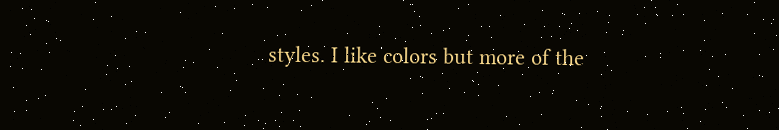styles. I like colors but more of the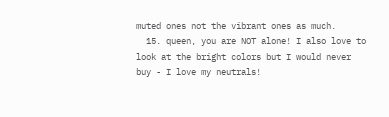muted ones not the vibrant ones as much.
  15. queen, you are NOT alone! I also love to look at the bright colors but I would never buy - I love my neutrals!